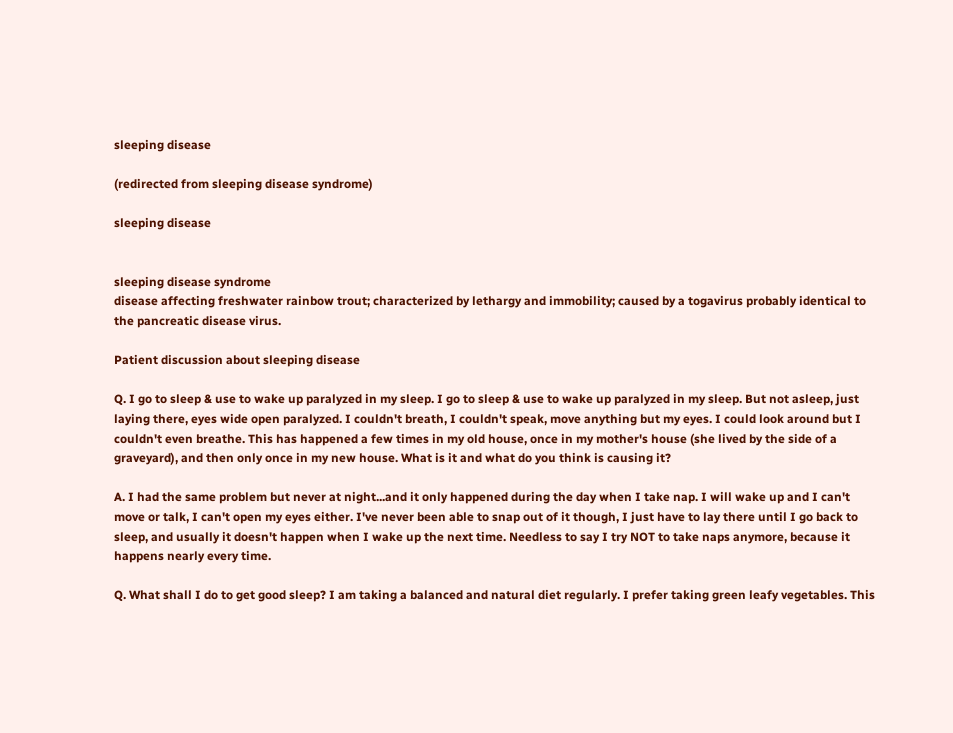sleeping disease

(redirected from sleeping disease syndrome)

sleeping disease


sleeping disease syndrome
disease affecting freshwater rainbow trout; characterized by lethargy and immobility; caused by a togavirus probably identical to the pancreatic disease virus.

Patient discussion about sleeping disease

Q. I go to sleep & use to wake up paralyzed in my sleep. I go to sleep & use to wake up paralyzed in my sleep. But not asleep, just laying there, eyes wide open paralyzed. I couldn't breath, I couldn't speak, move anything but my eyes. I could look around but I couldn't even breathe. This has happened a few times in my old house, once in my mother's house (she lived by the side of a graveyard), and then only once in my new house. What is it and what do you think is causing it?

A. I had the same problem but never at night...and it only happened during the day when I take nap. I will wake up and I can't move or talk, I can't open my eyes either. I've never been able to snap out of it though, I just have to lay there until I go back to sleep, and usually it doesn't happen when I wake up the next time. Needless to say I try NOT to take naps anymore, because it happens nearly every time.

Q. What shall I do to get good sleep? I am taking a balanced and natural diet regularly. I prefer taking green leafy vegetables. This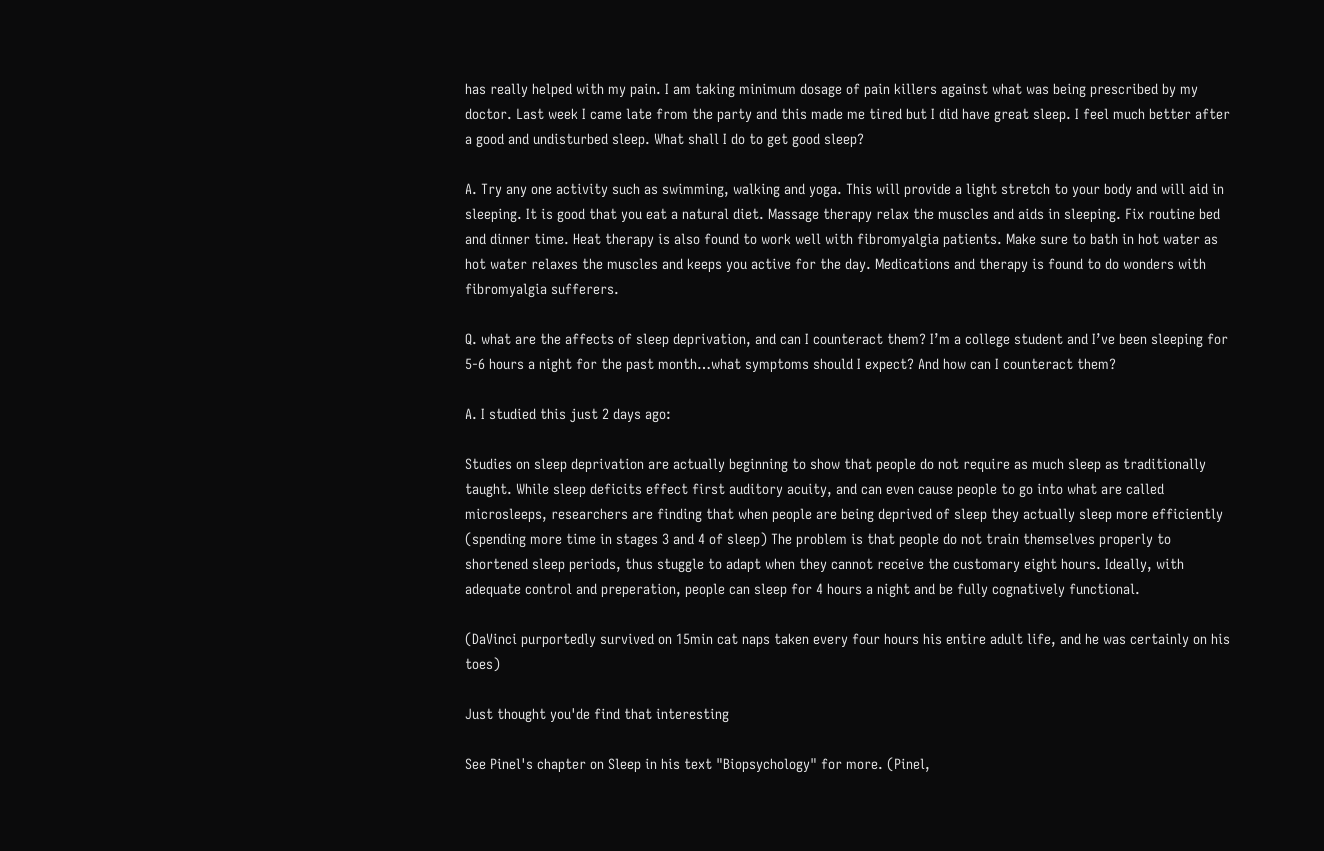has really helped with my pain. I am taking minimum dosage of pain killers against what was being prescribed by my doctor. Last week I came late from the party and this made me tired but I did have great sleep. I feel much better after a good and undisturbed sleep. What shall I do to get good sleep?

A. Try any one activity such as swimming, walking and yoga. This will provide a light stretch to your body and will aid in sleeping. It is good that you eat a natural diet. Massage therapy relax the muscles and aids in sleeping. Fix routine bed and dinner time. Heat therapy is also found to work well with fibromyalgia patients. Make sure to bath in hot water as hot water relaxes the muscles and keeps you active for the day. Medications and therapy is found to do wonders with fibromyalgia sufferers.

Q. what are the affects of sleep deprivation, and can I counteract them? I’m a college student and I’ve been sleeping for 5-6 hours a night for the past month…what symptoms should I expect? And how can I counteract them?

A. I studied this just 2 days ago:

Studies on sleep deprivation are actually beginning to show that people do not require as much sleep as traditionally taught. While sleep deficits effect first auditory acuity, and can even cause people to go into what are called microsleeps, researchers are finding that when people are being deprived of sleep they actually sleep more efficiently (spending more time in stages 3 and 4 of sleep) The problem is that people do not train themselves properly to shortened sleep periods, thus stuggle to adapt when they cannot receive the customary eight hours. Ideally, with adequate control and preperation, people can sleep for 4 hours a night and be fully cognatively functional.

(DaVinci purportedly survived on 15min cat naps taken every four hours his entire adult life, and he was certainly on his toes)

Just thought you'de find that interesting

See Pinel's chapter on Sleep in his text "Biopsychology" for more. (Pinel,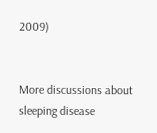2009)


More discussions about sleeping disease